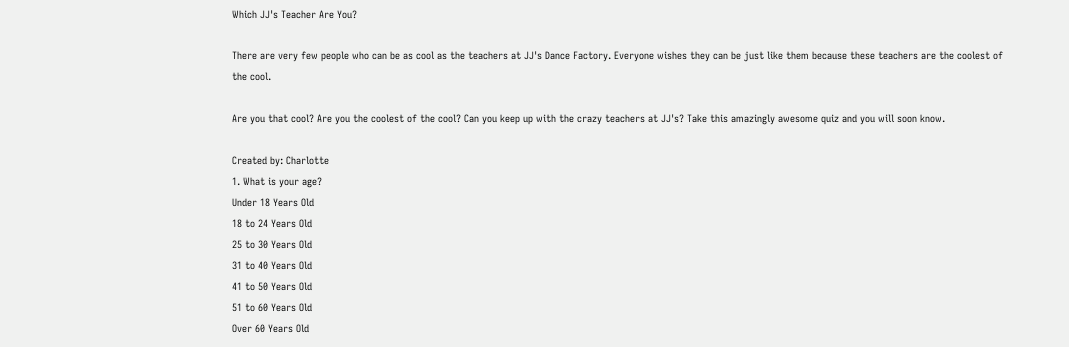Which JJ's Teacher Are You?

There are very few people who can be as cool as the teachers at JJ's Dance Factory. Everyone wishes they can be just like them because these teachers are the coolest of the cool.

Are you that cool? Are you the coolest of the cool? Can you keep up with the crazy teachers at JJ's? Take this amazingly awesome quiz and you will soon know.

Created by: Charlotte
1. What is your age?
Under 18 Years Old
18 to 24 Years Old
25 to 30 Years Old
31 to 40 Years Old
41 to 50 Years Old
51 to 60 Years Old
Over 60 Years Old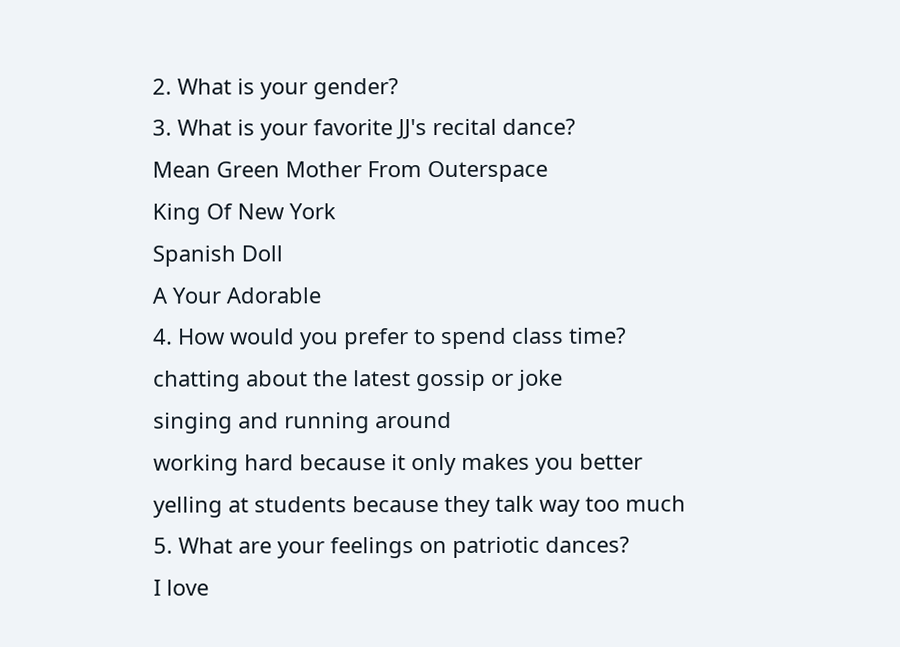2. What is your gender?
3. What is your favorite JJ's recital dance?
Mean Green Mother From Outerspace
King Of New York
Spanish Doll
A Your Adorable
4. How would you prefer to spend class time?
chatting about the latest gossip or joke
singing and running around
working hard because it only makes you better
yelling at students because they talk way too much
5. What are your feelings on patriotic dances?
I love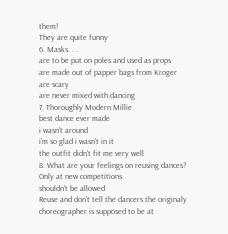them!
They are quite funny
6. Masks. . .
are to be put on poles and used as props
are made out of papper bags from Kroger
are scary
are never mixed with dancing
7. Thoroughly Modern Millie
best dance ever made
i wasn't around
i'm so glad i wasn't in it
the outfit didn't fit me very well
8. What are your feelings on reusing dances?
Only at new competitions
shouldn't be allowed
Reuse and don't tell the dancers the originaly choreographer is supposed to be at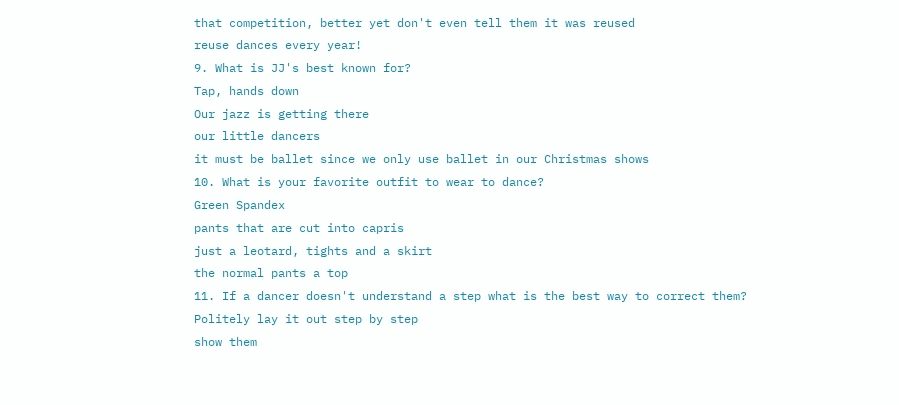that competition, better yet don't even tell them it was reused
reuse dances every year!
9. What is JJ's best known for?
Tap, hands down
Our jazz is getting there
our little dancers
it must be ballet since we only use ballet in our Christmas shows
10. What is your favorite outfit to wear to dance?
Green Spandex
pants that are cut into capris
just a leotard, tights and a skirt
the normal pants a top
11. If a dancer doesn't understand a step what is the best way to correct them?
Politely lay it out step by step
show them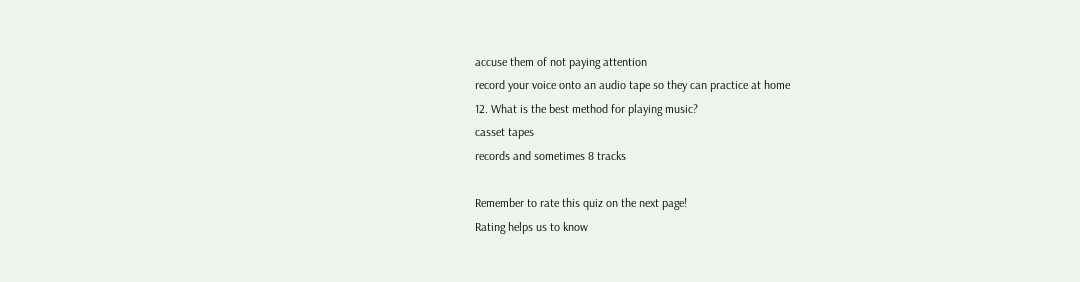accuse them of not paying attention
record your voice onto an audio tape so they can practice at home
12. What is the best method for playing music?
casset tapes
records and sometimes 8 tracks

Remember to rate this quiz on the next page!
Rating helps us to know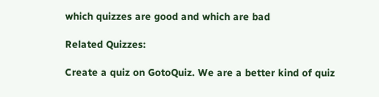which quizzes are good and which are bad

Related Quizzes:

Create a quiz on GotoQuiz. We are a better kind of quiz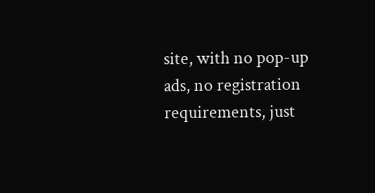site, with no pop-up ads, no registration requirements, just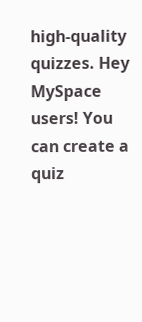high-quality quizzes. Hey MySpace users! You can create a quiz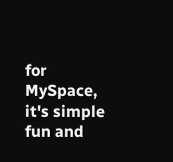for MySpace, it's simple fun and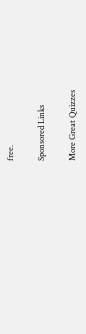free.

Sponsored Links

More Great Quizzes